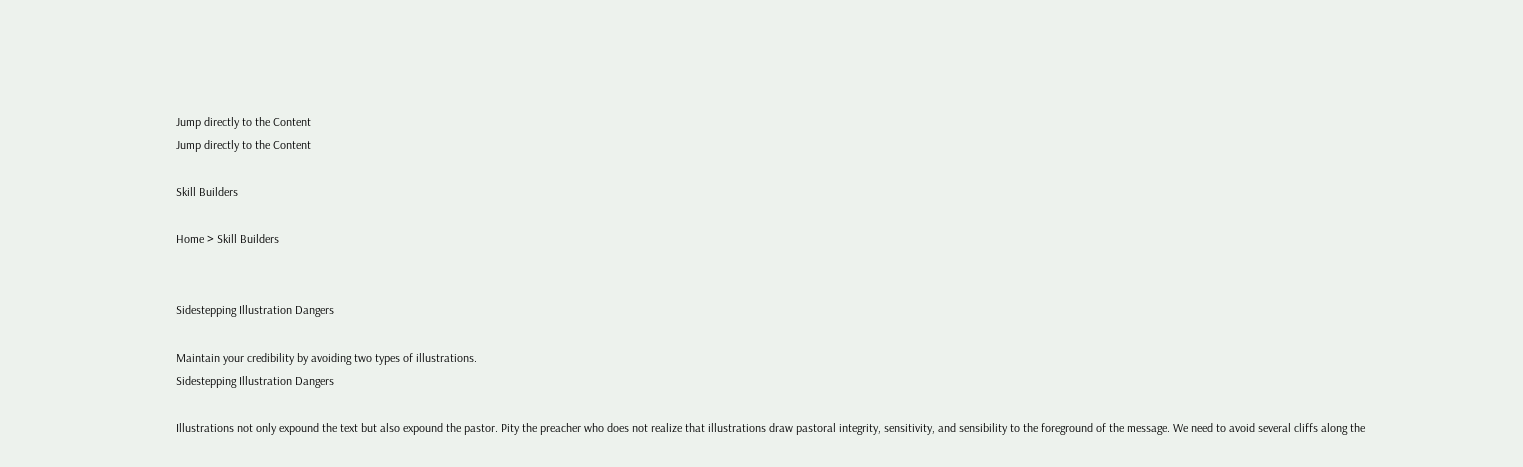Jump directly to the Content
Jump directly to the Content

Skill Builders

Home > Skill Builders


Sidestepping Illustration Dangers

Maintain your credibility by avoiding two types of illustrations.
Sidestepping Illustration Dangers

Illustrations not only expound the text but also expound the pastor. Pity the preacher who does not realize that illustrations draw pastoral integrity, sensitivity, and sensibility to the foreground of the message. We need to avoid several cliffs along the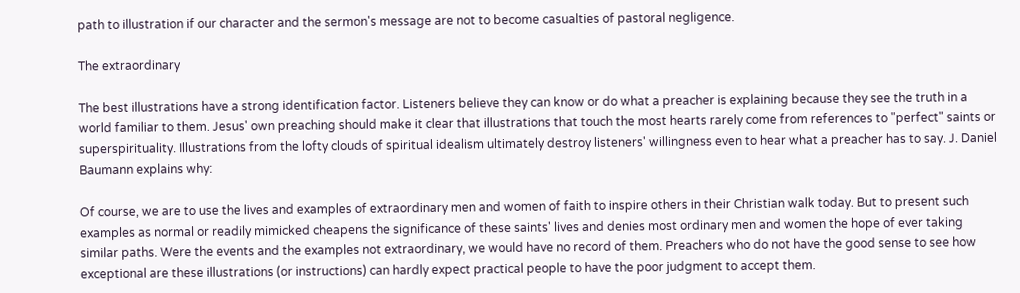path to illustration if our character and the sermon's message are not to become casualties of pastoral negligence.

The extraordinary

The best illustrations have a strong identification factor. Listeners believe they can know or do what a preacher is explaining because they see the truth in a world familiar to them. Jesus' own preaching should make it clear that illustrations that touch the most hearts rarely come from references to "perfect" saints or superspirituality. Illustrations from the lofty clouds of spiritual idealism ultimately destroy listeners' willingness even to hear what a preacher has to say. J. Daniel Baumann explains why:

Of course, we are to use the lives and examples of extraordinary men and women of faith to inspire others in their Christian walk today. But to present such examples as normal or readily mimicked cheapens the significance of these saints' lives and denies most ordinary men and women the hope of ever taking similar paths. Were the events and the examples not extraordinary, we would have no record of them. Preachers who do not have the good sense to see how exceptional are these illustrations (or instructions) can hardly expect practical people to have the poor judgment to accept them.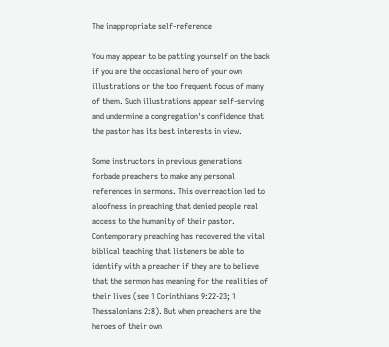The inappropriate self-reference

You may appear to be patting yourself on the back if you are the occasional hero of your own illustrations or the too frequent focus of many of them. Such illustrations appear self-serving and undermine a congregation's confidence that the pastor has its best interests in view.

Some instructors in previous generations forbade preachers to make any personal references in sermons. This overreaction led to aloofness in preaching that denied people real access to the humanity of their pastor. Contemporary preaching has recovered the vital biblical teaching that listeners be able to identify with a preacher if they are to believe that the sermon has meaning for the realities of their lives (see 1 Corinthians 9:22-23; 1 Thessalonians 2:8). But when preachers are the heroes of their own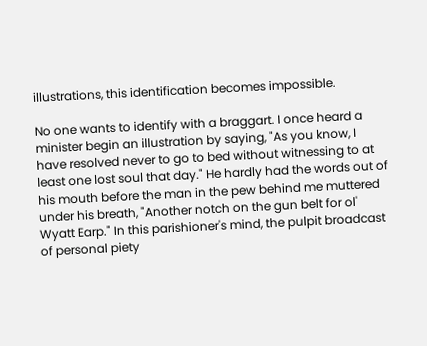illustrations, this identification becomes impossible.

No one wants to identify with a braggart. I once heard a minister begin an illustration by saying, "As you know, I have resolved never to go to bed without witnessing to at least one lost soul that day." He hardly had the words out of his mouth before the man in the pew behind me muttered under his breath, "Another notch on the gun belt for ol' Wyatt Earp." In this parishioner's mind, the pulpit broadcast of personal piety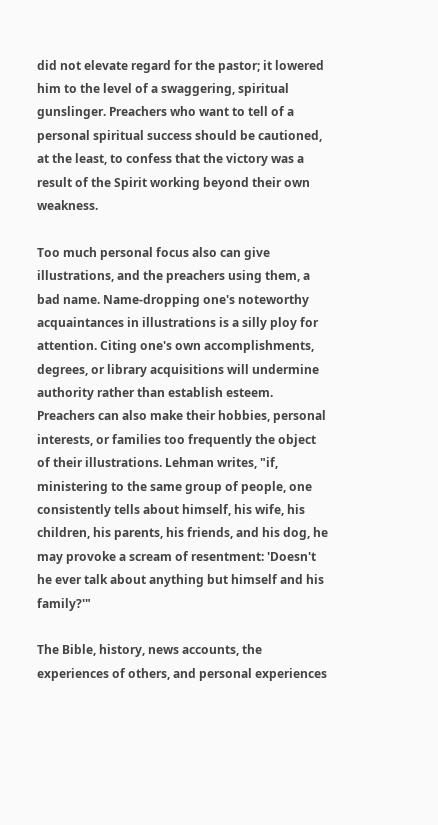did not elevate regard for the pastor; it lowered him to the level of a swaggering, spiritual gunslinger. Preachers who want to tell of a personal spiritual success should be cautioned, at the least, to confess that the victory was a result of the Spirit working beyond their own weakness.

Too much personal focus also can give illustrations, and the preachers using them, a bad name. Name-dropping one's noteworthy acquaintances in illustrations is a silly ploy for attention. Citing one's own accomplishments, degrees, or library acquisitions will undermine authority rather than establish esteem. Preachers can also make their hobbies, personal interests, or families too frequently the object of their illustrations. Lehman writes, "if, ministering to the same group of people, one consistently tells about himself, his wife, his children, his parents, his friends, and his dog, he may provoke a scream of resentment: 'Doesn't he ever talk about anything but himself and his family?'"

The Bible, history, news accounts, the experiences of others, and personal experiences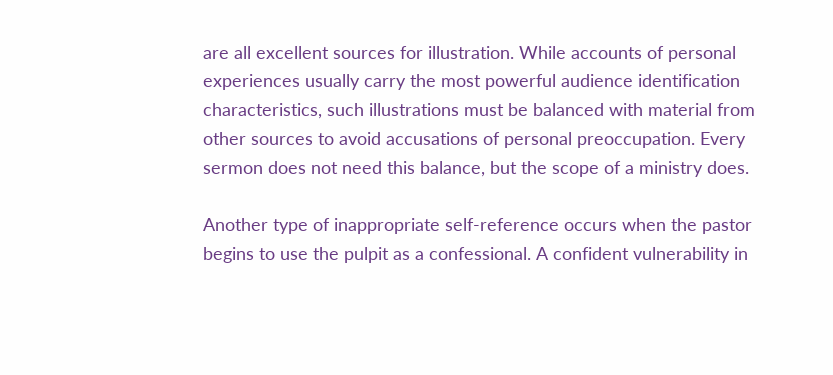are all excellent sources for illustration. While accounts of personal experiences usually carry the most powerful audience identification characteristics, such illustrations must be balanced with material from other sources to avoid accusations of personal preoccupation. Every sermon does not need this balance, but the scope of a ministry does.

Another type of inappropriate self-reference occurs when the pastor begins to use the pulpit as a confessional. A confident vulnerability in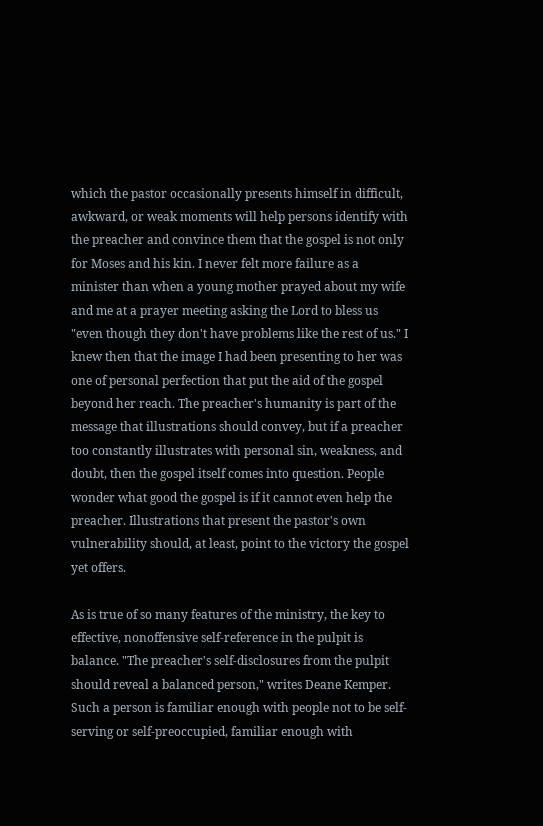which the pastor occasionally presents himself in difficult, awkward, or weak moments will help persons identify with the preacher and convince them that the gospel is not only for Moses and his kin. I never felt more failure as a minister than when a young mother prayed about my wife and me at a prayer meeting asking the Lord to bless us "even though they don't have problems like the rest of us." I knew then that the image I had been presenting to her was one of personal perfection that put the aid of the gospel beyond her reach. The preacher's humanity is part of the message that illustrations should convey, but if a preacher too constantly illustrates with personal sin, weakness, and doubt, then the gospel itself comes into question. People wonder what good the gospel is if it cannot even help the preacher. Illustrations that present the pastor's own vulnerability should, at least, point to the victory the gospel yet offers.

As is true of so many features of the ministry, the key to effective, nonoffensive self-reference in the pulpit is balance. "The preacher's self-disclosures from the pulpit should reveal a balanced person," writes Deane Kemper. Such a person is familiar enough with people not to be self-serving or self-preoccupied, familiar enough with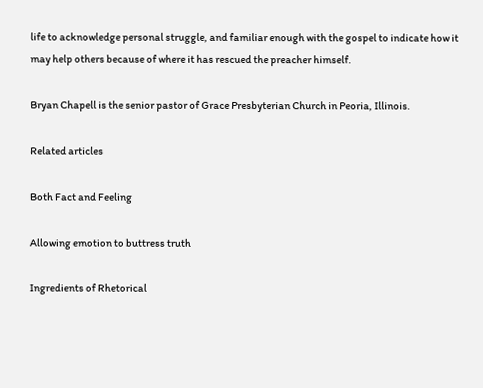life to acknowledge personal struggle, and familiar enough with the gospel to indicate how it may help others because of where it has rescued the preacher himself.

Bryan Chapell is the senior pastor of Grace Presbyterian Church in Peoria, Illinois.

Related articles

Both Fact and Feeling

Allowing emotion to buttress truth

Ingredients of Rhetorical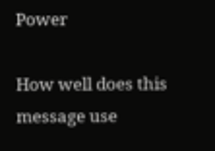Power

How well does this message use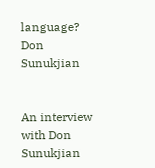language?
Don Sunukjian


An interview with Don Sunukjian